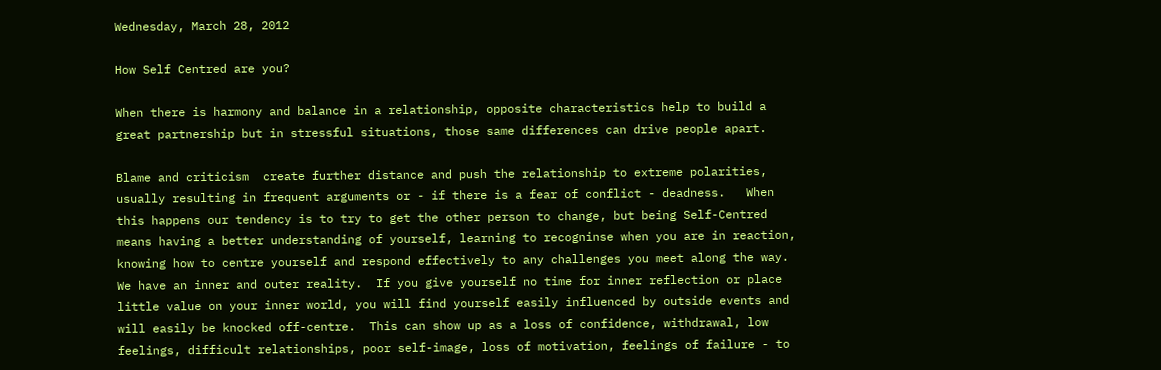Wednesday, March 28, 2012

How Self Centred are you?

When there is harmony and balance in a relationship, opposite characteristics help to build a great partnership but in stressful situations, those same differences can drive people apart.

Blame and criticism  create further distance and push the relationship to extreme polarities, usually resulting in frequent arguments or - if there is a fear of conflict - deadness.   When this happens our tendency is to try to get the other person to change, but being Self-Centred means having a better understanding of yourself, learning to recogninse when you are in reaction, knowing how to centre yourself and respond effectively to any challenges you meet along the way.
We have an inner and outer reality.  If you give yourself no time for inner reflection or place little value on your inner world, you will find yourself easily influenced by outside events and will easily be knocked off-centre.  This can show up as a loss of confidence, withdrawal, low feelings, difficult relationships, poor self-image, loss of motivation, feelings of failure - to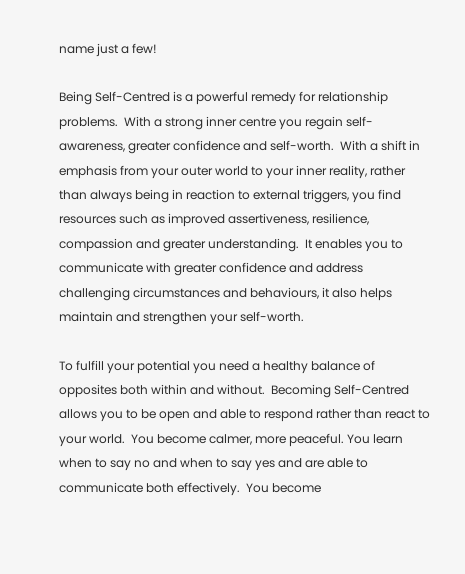name just a few!

Being Self-Centred is a powerful remedy for relationship problems.  With a strong inner centre you regain self-awareness, greater confidence and self-worth.  With a shift in emphasis from your outer world to your inner reality, rather than always being in reaction to external triggers, you find resources such as improved assertiveness, resilience, compassion and greater understanding.  It enables you to communicate with greater confidence and address challenging circumstances and behaviours, it also helps maintain and strengthen your self-worth.

To fulfill your potential you need a healthy balance of opposites both within and without.  Becoming Self-Centred allows you to be open and able to respond rather than react to your world.  You become calmer, more peaceful. You learn when to say no and when to say yes and are able to communicate both effectively.  You become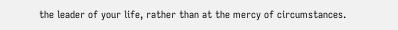the leader of your life, rather than at the mercy of circumstances.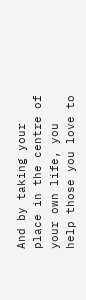And by taking your place in the centre of your own life, you help those you love to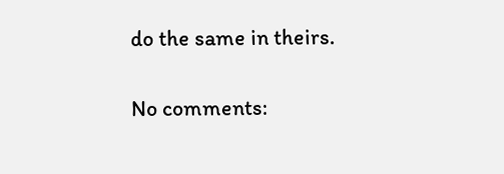do the same in theirs.

No comments: